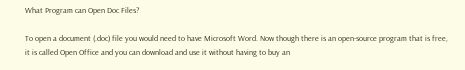What Program can Open Doc Files?

To open a document (.doc) file you would need to have Microsoft Word. Now though there is an open-source program that is free, it is called Open Office and you can download and use it without having to buy an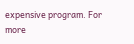expensive program. For more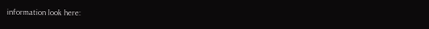information look here: